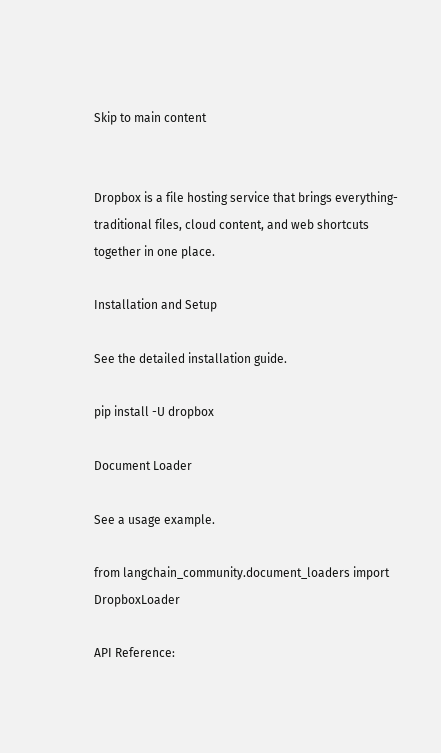Skip to main content


Dropbox is a file hosting service that brings everything-traditional files, cloud content, and web shortcuts together in one place.

Installation and Setup

See the detailed installation guide.

pip install -U dropbox

Document Loader

See a usage example.

from langchain_community.document_loaders import DropboxLoader

API Reference: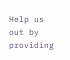Help us out by providing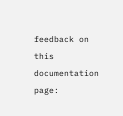feedback on this documentation page: